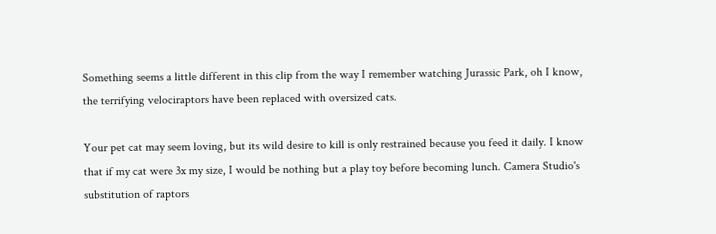Something seems a little different in this clip from the way I remember watching Jurassic Park, oh I know, the terrifying velociraptors have been replaced with oversized cats.

Your pet cat may seem loving, but its wild desire to kill is only restrained because you feed it daily. I know that if my cat were 3x my size, I would be nothing but a play toy before becoming lunch. Camera Studio's substitution of raptors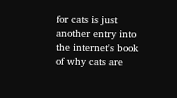for cats is just another entry into the internet's book of why cats are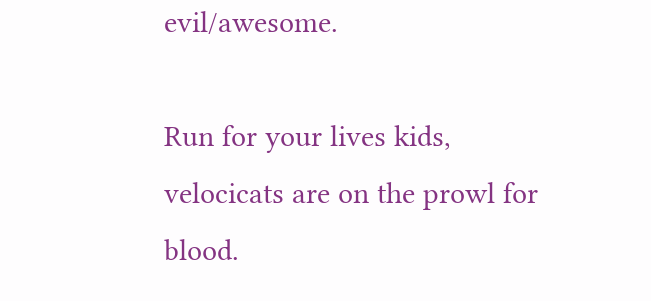evil/awesome.

Run for your lives kids, velocicats are on the prowl for blood.